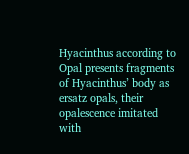Hyacinthus according to Opal presents fragments of Hyacinthus’ body as ersatz opals, their opalescence imitated with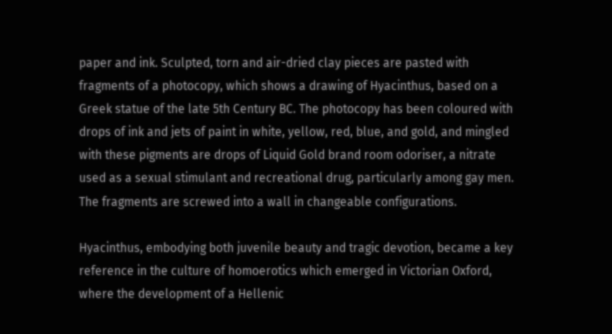paper and ink. Sculpted, torn and air-dried clay pieces are pasted with fragments of a photocopy, which shows a drawing of Hyacinthus, based on a Greek statue of the late 5th Century BC. The photocopy has been coloured with drops of ink and jets of paint in white, yellow, red, blue, and gold, and mingled with these pigments are drops of Liquid Gold brand room odoriser, a nitrate used as a sexual stimulant and recreational drug, particularly among gay men. The fragments are screwed into a wall in changeable configurations.

Hyacinthus, embodying both juvenile beauty and tragic devotion, became a key reference in the culture of homoerotics which emerged in Victorian Oxford, where the development of a Hellenic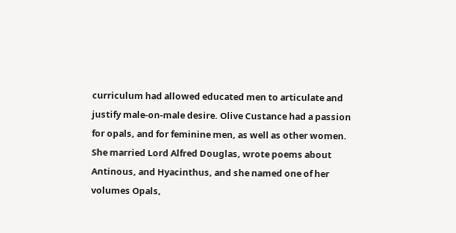curriculum had allowed educated men to articulate and justify male-on-male desire. Olive Custance had a passion for opals, and for feminine men, as well as other women. She married Lord Alfred Douglas, wrote poems about Antinous, and Hyacinthus, and she named one of her volumes Opals,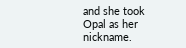and she took Opal as her nickname.